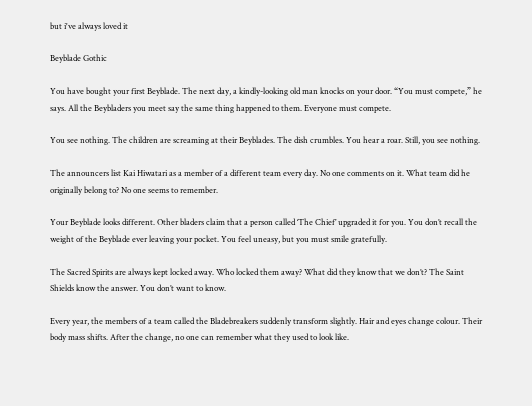but i've always loved it

Beyblade Gothic

You have bought your first Beyblade. The next day, a kindly-looking old man knocks on your door. “You must compete,” he says. All the Beybladers you meet say the same thing happened to them. Everyone must compete.

You see nothing. The children are screaming at their Beyblades. The dish crumbles. You hear a roar. Still, you see nothing.

The announcers list Kai Hiwatari as a member of a different team every day. No one comments on it. What team did he originally belong to? No one seems to remember.

Your Beyblade looks different. Other bladers claim that a person called ‘The Chief’ upgraded it for you. You don’t recall the weight of the Beyblade ever leaving your pocket. You feel uneasy, but you must smile gratefully.

The Sacred Spirits are always kept locked away. Who locked them away? What did they know that we don’t? The Saint Shields know the answer. You don’t want to know.

Every year, the members of a team called the Bladebreakers suddenly transform slightly. Hair and eyes change colour. Their body mass shifts. After the change, no one can remember what they used to look like.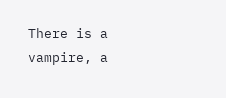There is a vampire, a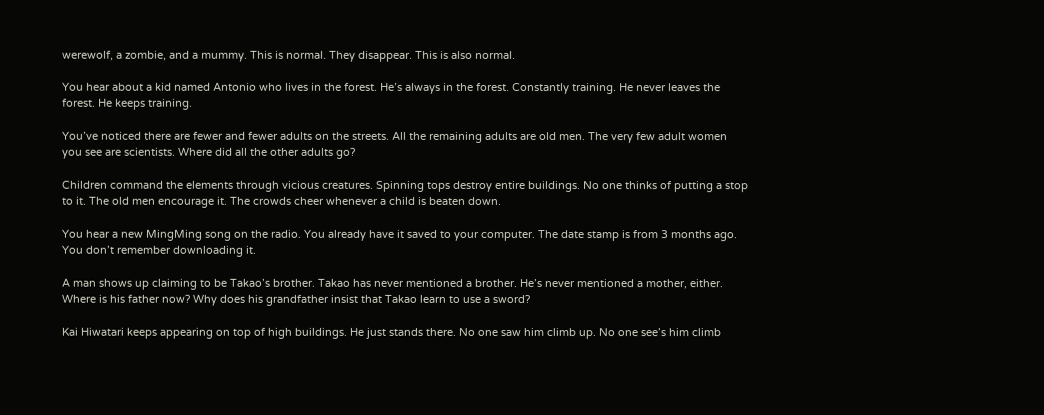werewolf, a zombie, and a mummy. This is normal. They disappear. This is also normal.

You hear about a kid named Antonio who lives in the forest. He’s always in the forest. Constantly training. He never leaves the forest. He keeps training.

You’ve noticed there are fewer and fewer adults on the streets. All the remaining adults are old men. The very few adult women you see are scientists. Where did all the other adults go?

Children command the elements through vicious creatures. Spinning tops destroy entire buildings. No one thinks of putting a stop to it. The old men encourage it. The crowds cheer whenever a child is beaten down.

You hear a new MingMing song on the radio. You already have it saved to your computer. The date stamp is from 3 months ago. You don’t remember downloading it.

A man shows up claiming to be Takao’s brother. Takao has never mentioned a brother. He’s never mentioned a mother, either. Where is his father now? Why does his grandfather insist that Takao learn to use a sword?

Kai Hiwatari keeps appearing on top of high buildings. He just stands there. No one saw him climb up. No one see’s him climb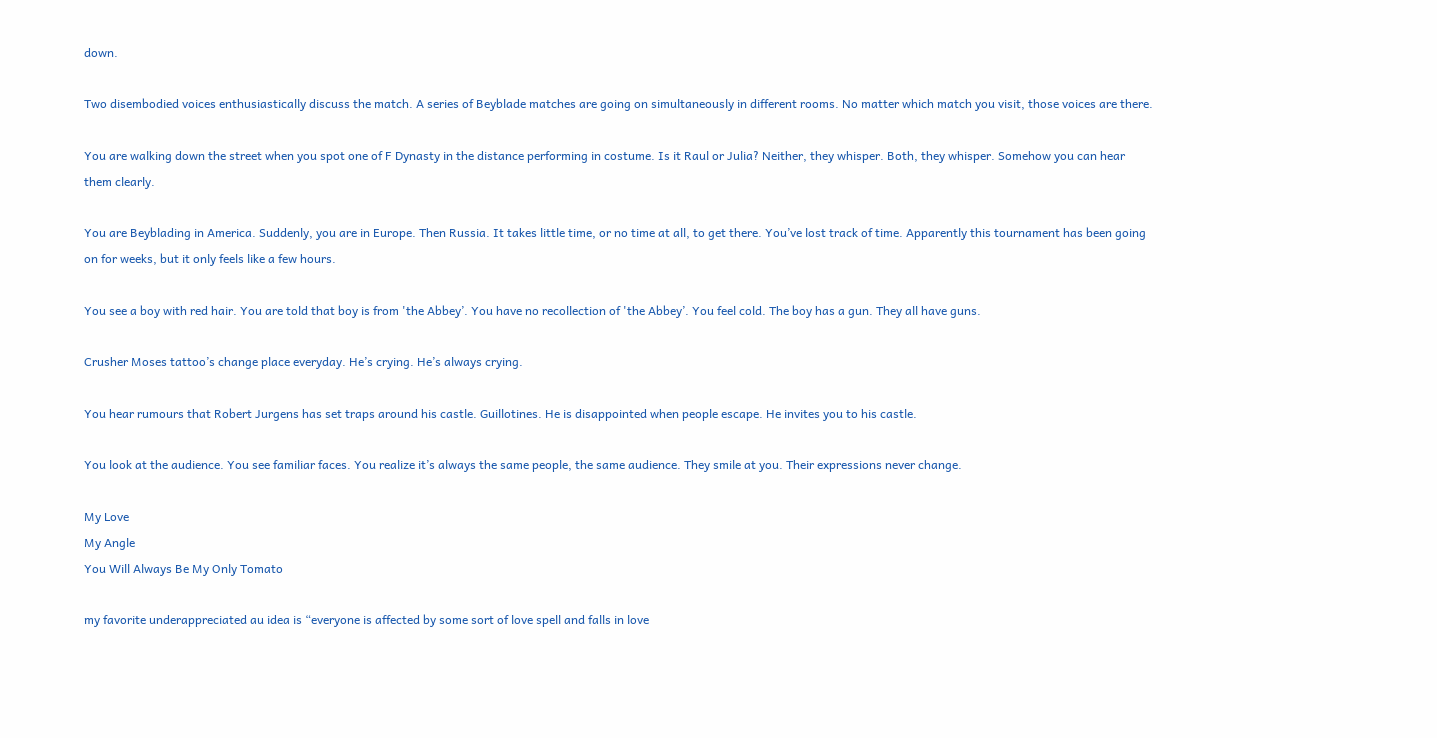down.

Two disembodied voices enthusiastically discuss the match. A series of Beyblade matches are going on simultaneously in different rooms. No matter which match you visit, those voices are there.

You are walking down the street when you spot one of F Dynasty in the distance performing in costume. Is it Raul or Julia? Neither, they whisper. Both, they whisper. Somehow you can hear them clearly.

You are Beyblading in America. Suddenly, you are in Europe. Then Russia. It takes little time, or no time at all, to get there. You’ve lost track of time. Apparently this tournament has been going on for weeks, but it only feels like a few hours.

You see a boy with red hair. You are told that boy is from 'the Abbey’. You have no recollection of 'the Abbey’. You feel cold. The boy has a gun. They all have guns.

Crusher Moses tattoo’s change place everyday. He’s crying. He’s always crying.

You hear rumours that Robert Jurgens has set traps around his castle. Guillotines. He is disappointed when people escape. He invites you to his castle.

You look at the audience. You see familiar faces. You realize it’s always the same people, the same audience. They smile at you. Their expressions never change.

My Love
My Angle
You Will Always Be My Only Tomato

my favorite underappreciated au idea is “everyone is affected by some sort of love spell and falls in love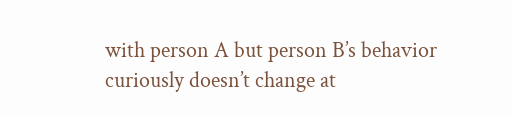with person A but person B’s behavior curiously doesn’t change at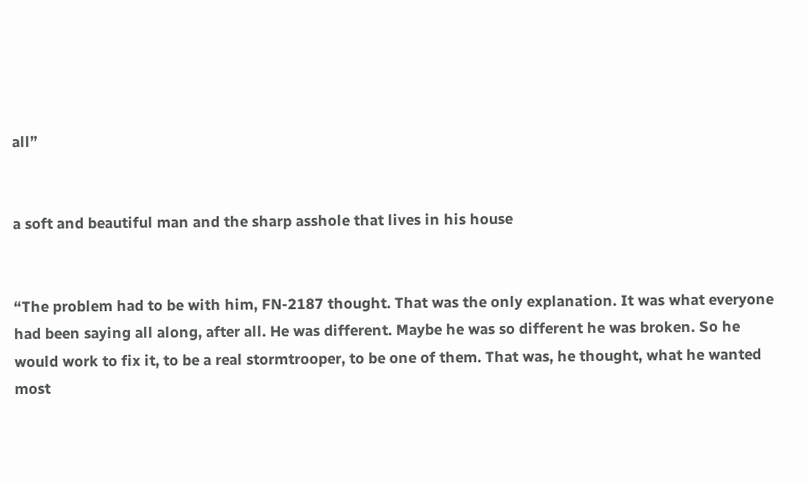all”


a soft and beautiful man and the sharp asshole that lives in his house


“The problem had to be with him, FN-2187 thought. That was the only explanation. It was what everyone had been saying all along, after all. He was different. Maybe he was so different he was broken. So he would work to fix it, to be a real stormtrooper, to be one of them. That was, he thought, what he wanted most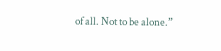of all. Not to be alone.”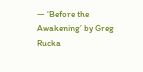— ‘Before the Awakening’ by Greg Rucka